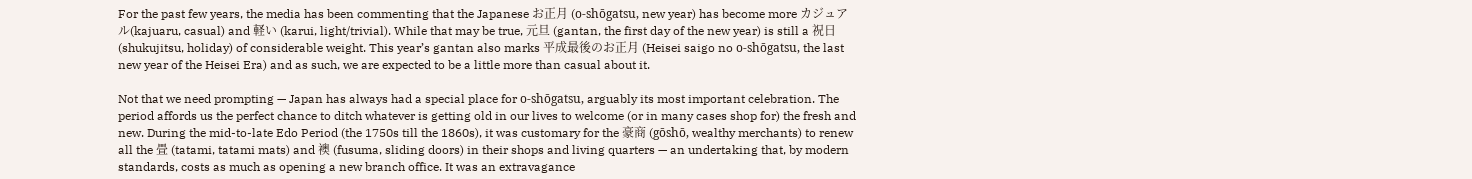For the past few years, the media has been commenting that the Japanese お正月 (o-shōgatsu, new year) has become more カジュアル(kajuaru, casual) and 軽い (karui, light/trivial). While that may be true, 元旦 (gantan, the first day of the new year) is still a 祝日 (shukujitsu, holiday) of considerable weight. This year’s gantan also marks 平成最後のお正月 (Heisei saigo no o-shōgatsu, the last new year of the Heisei Era) and as such, we are expected to be a little more than casual about it.

Not that we need prompting — Japan has always had a special place for o-shōgatsu, arguably its most important celebration. The period affords us the perfect chance to ditch whatever is getting old in our lives to welcome (or in many cases shop for) the fresh and new. During the mid-to-late Edo Period (the 1750s till the 1860s), it was customary for the 豪商 (gōshō, wealthy merchants) to renew all the 畳 (tatami, tatami mats) and 襖 (fusuma, sliding doors) in their shops and living quarters — an undertaking that, by modern standards, costs as much as opening a new branch office. It was an extravagance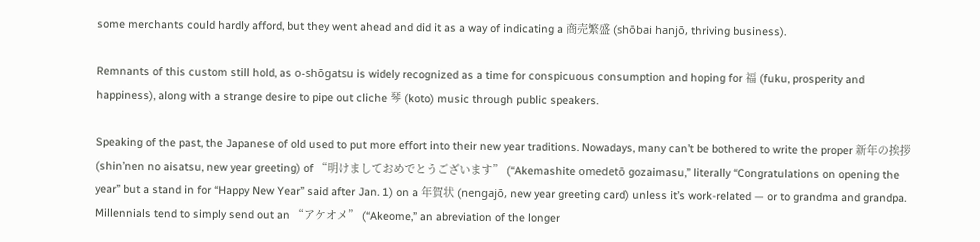some merchants could hardly afford, but they went ahead and did it as a way of indicating a 商売繁盛 (shōbai hanjō, thriving business).

Remnants of this custom still hold, as o-shōgatsu is widely recognized as a time for conspicuous consumption and hoping for 福 (fuku, prosperity and happiness), along with a strange desire to pipe out cliche 琴 (koto) music through public speakers.

Speaking of the past, the Japanese of old used to put more effort into their new year traditions. Nowadays, many can’t be bothered to write the proper 新年の挨拶 (shin’nen no aisatsu, new year greeting) of “明けましておめでとうございます” (“Akemashite omedetō gozaimasu,” literally “Congratulations on opening the year” but a stand in for “Happy New Year” said after Jan. 1) on a 年賀状 (nengajō, new year greeting card) unless it’s work-related — or to grandma and grandpa. Millennials tend to simply send out an “アケオメ” (“Akeome,” an abreviation of the longer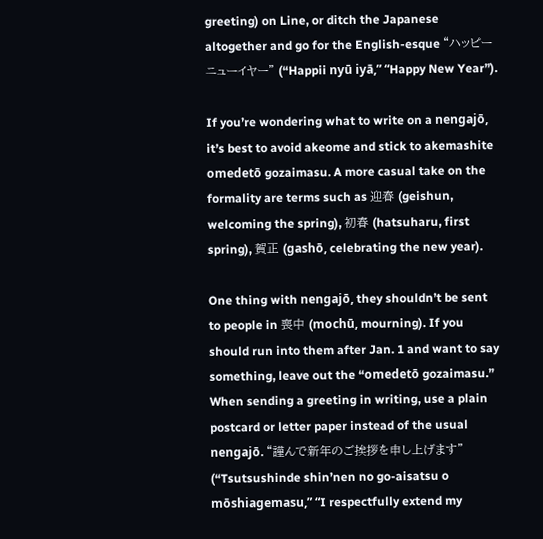greeting) on Line, or ditch the Japanese altogether and go for the English-esque “ハッピーニューイヤー” (“Happii nyū iyā,” “Happy New Year”).

If you’re wondering what to write on a nengajō, it’s best to avoid akeome and stick to akemashite omedetō gozaimasu. A more casual take on the formality are terms such as 迎春 (geishun, welcoming the spring), 初春 (hatsuharu, first spring), 賀正 (gashō, celebrating the new year).

One thing with nengajō, they shouldn’t be sent to people in 喪中 (mochū, mourning). If you should run into them after Jan. 1 and want to say something, leave out the “omedetō gozaimasu.” When sending a greeting in writing, use a plain postcard or letter paper instead of the usual nengajō. “謹んで新年のご挨拶を申し上げます” (“Tsutsushinde shin’nen no go-aisatsu o mōshiagemasu,” “I respectfully extend my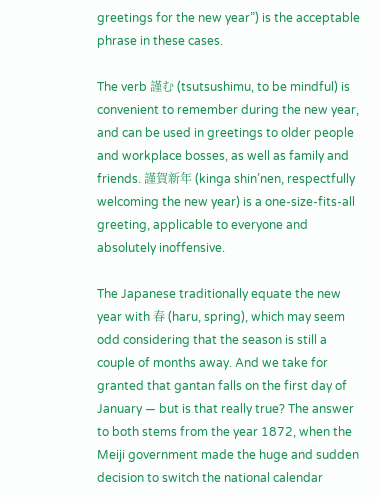greetings for the new year”) is the acceptable phrase in these cases.

The verb 謹む (tsutsushimu, to be mindful) is convenient to remember during the new year, and can be used in greetings to older people and workplace bosses, as well as family and friends. 謹賀新年 (kinga shin’nen, respectfully welcoming the new year) is a one-size-fits-all greeting, applicable to everyone and absolutely inoffensive.

The Japanese traditionally equate the new year with 春 (haru, spring), which may seem odd considering that the season is still a couple of months away. And we take for granted that gantan falls on the first day of January — but is that really true? The answer to both stems from the year 1872, when the Meiji government made the huge and sudden decision to switch the national calendar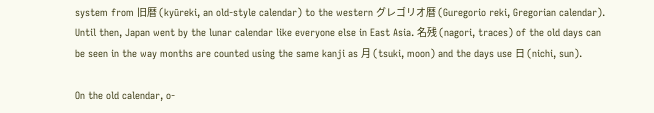system from 旧暦 (kyūreki, an old-style calendar) to the western グレゴリオ暦 (Guregorio reki, Gregorian calendar). Until then, Japan went by the lunar calendar like everyone else in East Asia. 名残 (nagori, traces) of the old days can be seen in the way months are counted using the same kanji as 月 (tsuki, moon) and the days use 日 (nichi, sun).

On the old calendar, o-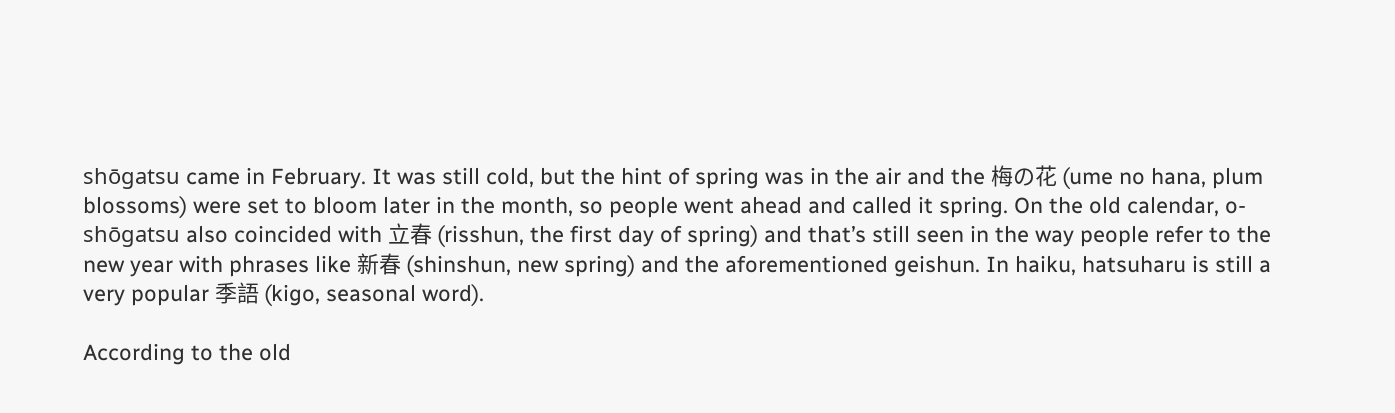shōgatsu came in February. It was still cold, but the hint of spring was in the air and the 梅の花 (ume no hana, plum blossoms) were set to bloom later in the month, so people went ahead and called it spring. On the old calendar, o-shōgatsu also coincided with 立春 (risshun, the first day of spring) and that’s still seen in the way people refer to the new year with phrases like 新春 (shinshun, new spring) and the aforementioned geishun. In haiku, hatsuharu is still a very popular 季語 (kigo, seasonal word).

According to the old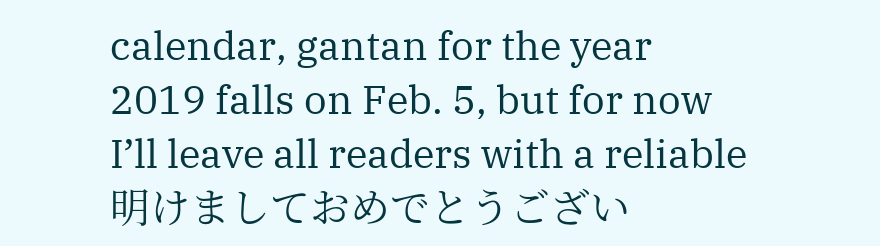calendar, gantan for the year 2019 falls on Feb. 5, but for now I’ll leave all readers with a reliable 明けましておめでとうござい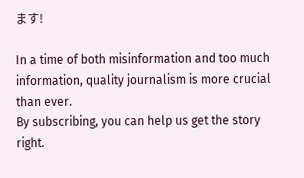ます!

In a time of both misinformation and too much information, quality journalism is more crucial than ever.
By subscribing, you can help us get the story right.